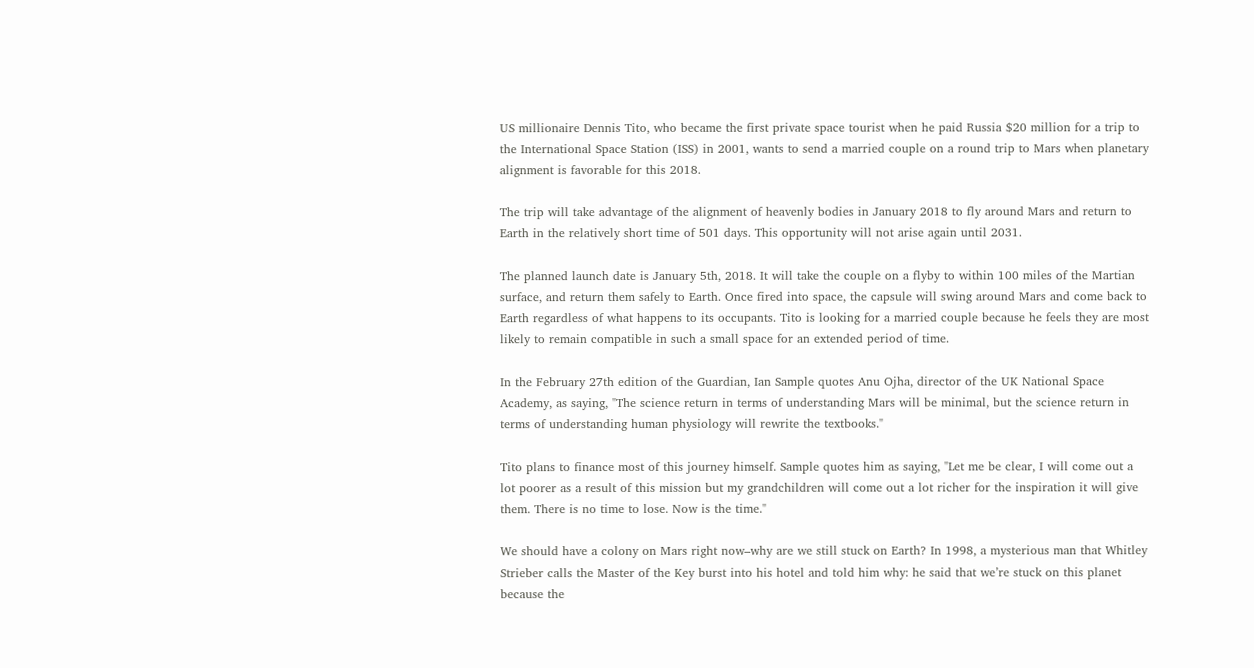US millionaire Dennis Tito, who became the first private space tourist when he paid Russia $20 million for a trip to the International Space Station (ISS) in 2001, wants to send a married couple on a round trip to Mars when planetary alignment is favorable for this 2018.

The trip will take advantage of the alignment of heavenly bodies in January 2018 to fly around Mars and return to Earth in the relatively short time of 501 days. This opportunity will not arise again until 2031.

The planned launch date is January 5th, 2018. It will take the couple on a flyby to within 100 miles of the Martian surface, and return them safely to Earth. Once fired into space, the capsule will swing around Mars and come back to Earth regardless of what happens to its occupants. Tito is looking for a married couple because he feels they are most likely to remain compatible in such a small space for an extended period of time.

In the February 27th edition of the Guardian, Ian Sample quotes Anu Ojha, director of the UK National Space Academy, as saying, "The science return in terms of understanding Mars will be minimal, but the science return in terms of understanding human physiology will rewrite the textbooks."

Tito plans to finance most of this journey himself. Sample quotes him as saying, "Let me be clear, I will come out a lot poorer as a result of this mission but my grandchildren will come out a lot richer for the inspiration it will give them. There is no time to lose. Now is the time."

We should have a colony on Mars right now–why are we still stuck on Earth? In 1998, a mysterious man that Whitley Strieber calls the Master of the Key burst into his hotel and told him why: he said that we’re stuck on this planet because the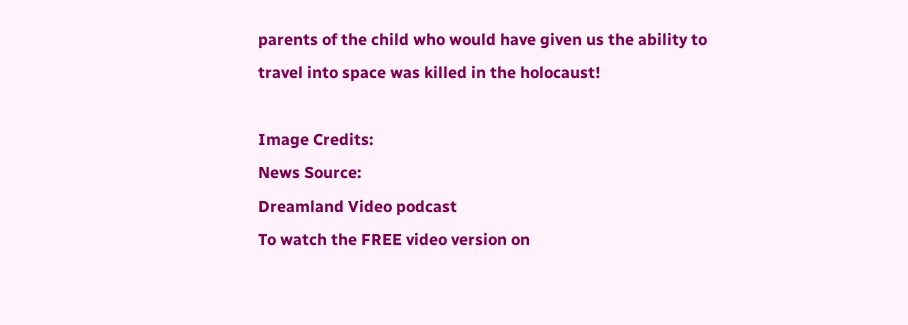parents of the child who would have given us the ability to travel into space was killed in the holocaust!

Image Credits:
News Source:
Dreamland Video podcast
To watch the FREE video version on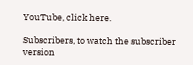YouTube, click here.

Subscribers, to watch the subscriber version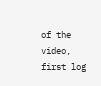of the video, first log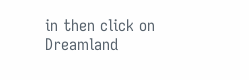in then click on Dreamland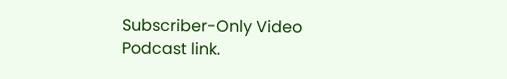Subscriber-Only Video Podcast link.